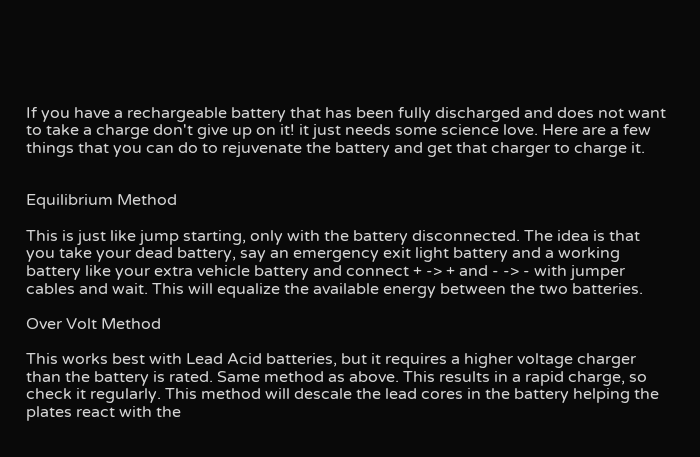If you have a rechargeable battery that has been fully discharged and does not want to take a charge don't give up on it! it just needs some science love. Here are a few things that you can do to rejuvenate the battery and get that charger to charge it.


Equilibrium Method

This is just like jump starting, only with the battery disconnected. The idea is that you take your dead battery, say an emergency exit light battery and a working battery like your extra vehicle battery and connect + -> + and - -> - with jumper cables and wait. This will equalize the available energy between the two batteries.

Over Volt Method

This works best with Lead Acid batteries, but it requires a higher voltage charger than the battery is rated. Same method as above. This results in a rapid charge, so check it regularly. This method will descale the lead cores in the battery helping the plates react with the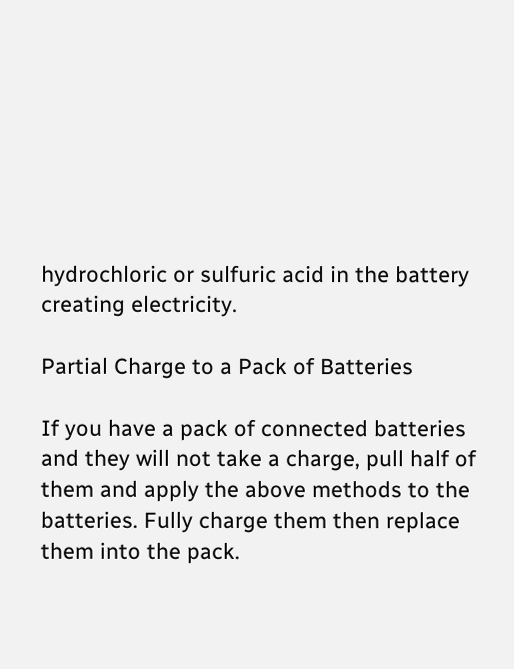hydrochloric or sulfuric acid in the battery creating electricity.

Partial Charge to a Pack of Batteries

If you have a pack of connected batteries and they will not take a charge, pull half of them and apply the above methods to the batteries. Fully charge them then replace them into the pack.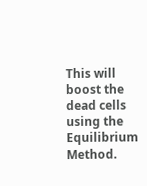This will boost the dead cells using the Equilibrium Method.